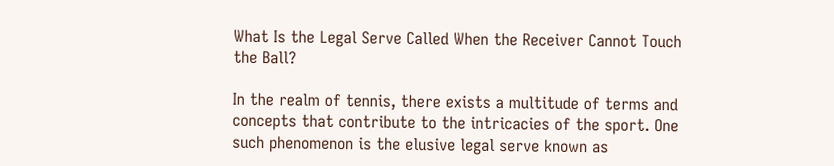What Is the Legal Serve Called When the Receiver Cannot Touch the Ball?

In the realm of tennis, there exists a multitude of terms and concepts that contribute to the intricacies of the sport. One such phenomenon is the elusive legal serve known as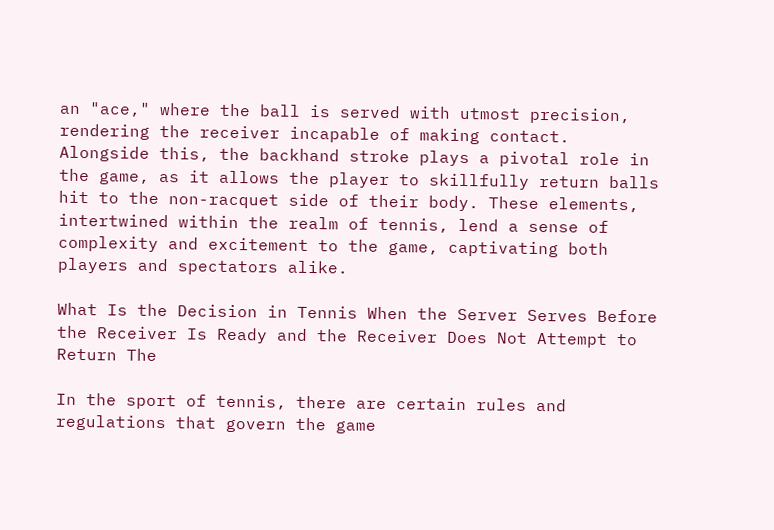an "ace," where the ball is served with utmost precision, rendering the receiver incapable of making contact. Alongside this, the backhand stroke plays a pivotal role in the game, as it allows the player to skillfully return balls hit to the non-racquet side of their body. These elements, intertwined within the realm of tennis, lend a sense of complexity and excitement to the game, captivating both players and spectators alike.

What Is the Decision in Tennis When the Server Serves Before the Receiver Is Ready and the Receiver Does Not Attempt to Return The

In the sport of tennis, there are certain rules and regulations that govern the game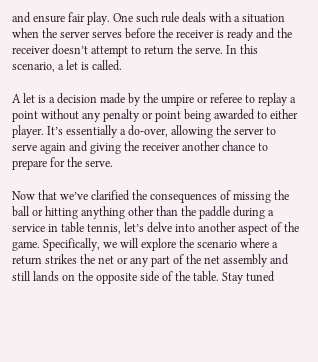and ensure fair play. One such rule deals with a situation when the server serves before the receiver is ready and the receiver doesn’t attempt to return the serve. In this scenario, a let is called.

A let is a decision made by the umpire or referee to replay a point without any penalty or point being awarded to either player. It’s essentially a do-over, allowing the server to serve again and giving the receiver another chance to prepare for the serve.

Now that we’ve clarified the consequences of missing the ball or hitting anything other than the paddle during a service in table tennis, let’s delve into another aspect of the game. Specifically, we will explore the scenario where a return strikes the net or any part of the net assembly and still lands on the opposite side of the table. Stay tuned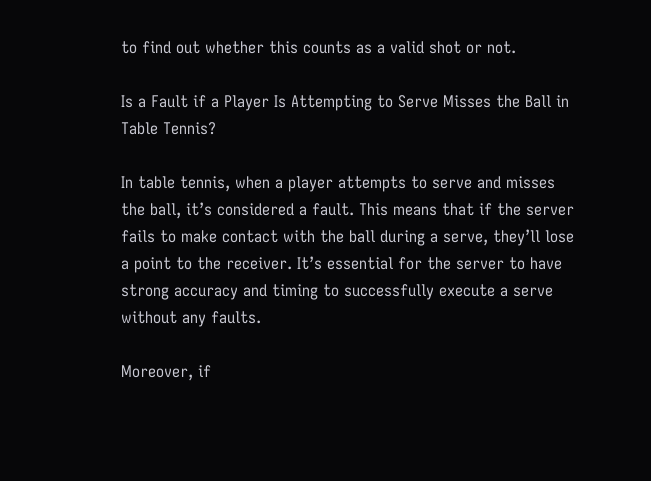to find out whether this counts as a valid shot or not.

Is a Fault if a Player Is Attempting to Serve Misses the Ball in Table Tennis?

In table tennis, when a player attempts to serve and misses the ball, it’s considered a fault. This means that if the server fails to make contact with the ball during a serve, they’ll lose a point to the receiver. It’s essential for the server to have strong accuracy and timing to successfully execute a serve without any faults.

Moreover, if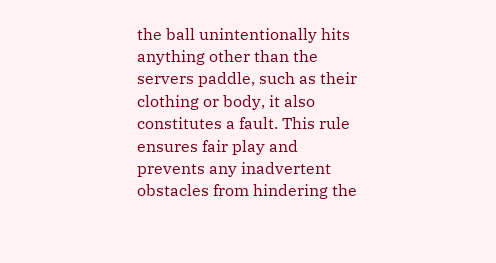the ball unintentionally hits anything other than the servers paddle, such as their clothing or body, it also constitutes a fault. This rule ensures fair play and prevents any inadvertent obstacles from hindering the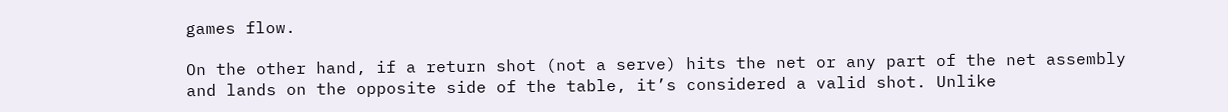games flow.

On the other hand, if a return shot (not a serve) hits the net or any part of the net assembly and lands on the opposite side of the table, it’s considered a valid shot. Unlike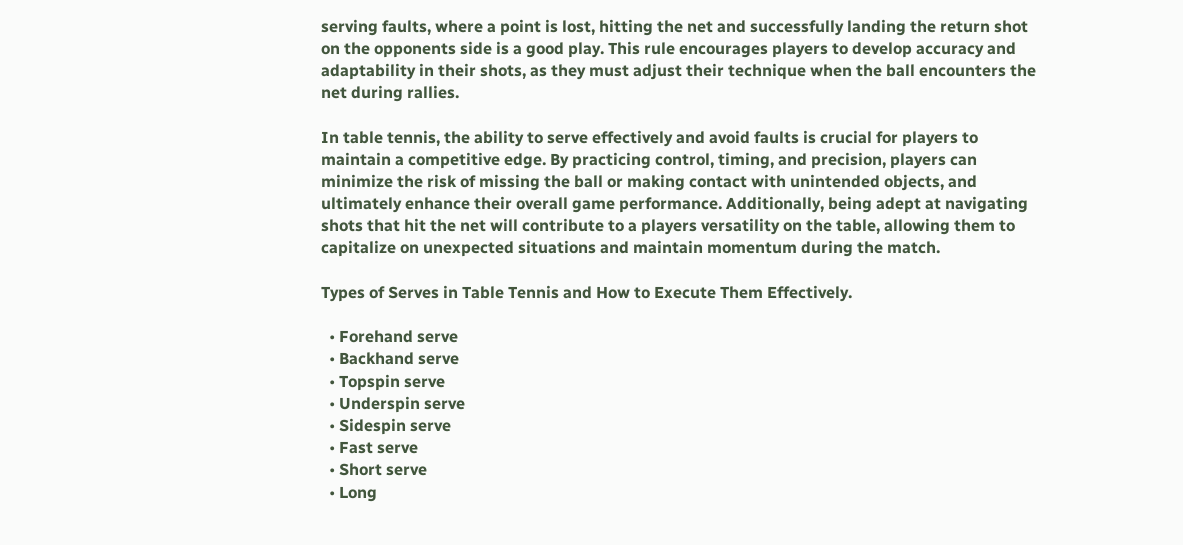serving faults, where a point is lost, hitting the net and successfully landing the return shot on the opponents side is a good play. This rule encourages players to develop accuracy and adaptability in their shots, as they must adjust their technique when the ball encounters the net during rallies.

In table tennis, the ability to serve effectively and avoid faults is crucial for players to maintain a competitive edge. By practicing control, timing, and precision, players can minimize the risk of missing the ball or making contact with unintended objects, and ultimately enhance their overall game performance. Additionally, being adept at navigating shots that hit the net will contribute to a players versatility on the table, allowing them to capitalize on unexpected situations and maintain momentum during the match.

Types of Serves in Table Tennis and How to Execute Them Effectively.

  • Forehand serve
  • Backhand serve
  • Topspin serve
  • Underspin serve
  • Sidespin serve
  • Fast serve
  • Short serve
  • Long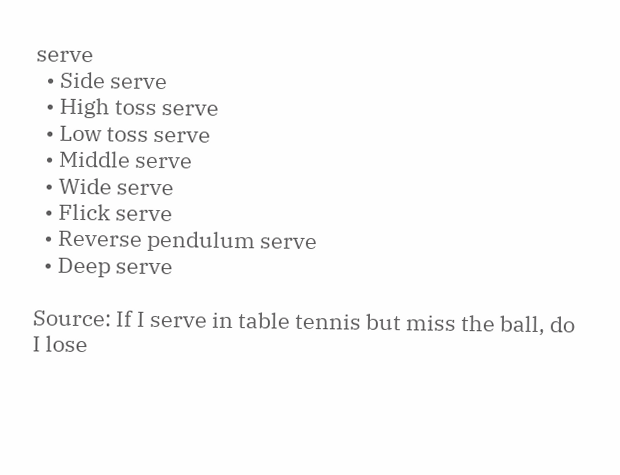serve
  • Side serve
  • High toss serve
  • Low toss serve
  • Middle serve
  • Wide serve
  • Flick serve
  • Reverse pendulum serve
  • Deep serve

Source: If I serve in table tennis but miss the ball, do I lose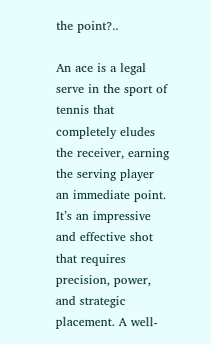the point?..

An ace is a legal serve in the sport of tennis that completely eludes the receiver, earning the serving player an immediate point. It’s an impressive and effective shot that requires precision, power, and strategic placement. A well-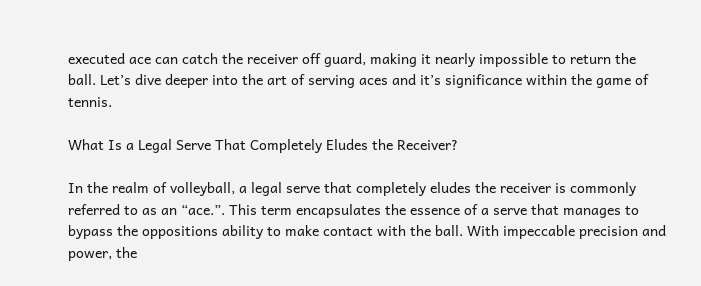executed ace can catch the receiver off guard, making it nearly impossible to return the ball. Let’s dive deeper into the art of serving aces and it’s significance within the game of tennis.

What Is a Legal Serve That Completely Eludes the Receiver?

In the realm of volleyball, a legal serve that completely eludes the receiver is commonly referred to as an “ace.”. This term encapsulates the essence of a serve that manages to bypass the oppositions ability to make contact with the ball. With impeccable precision and power, the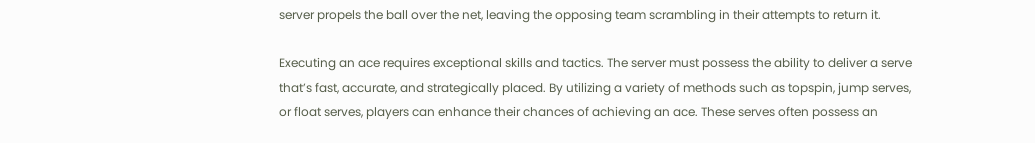server propels the ball over the net, leaving the opposing team scrambling in their attempts to return it.

Executing an ace requires exceptional skills and tactics. The server must possess the ability to deliver a serve that’s fast, accurate, and strategically placed. By utilizing a variety of methods such as topspin, jump serves, or float serves, players can enhance their chances of achieving an ace. These serves often possess an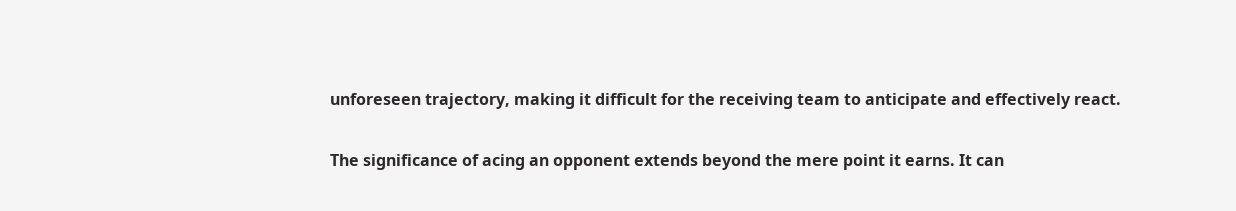unforeseen trajectory, making it difficult for the receiving team to anticipate and effectively react.

The significance of acing an opponent extends beyond the mere point it earns. It can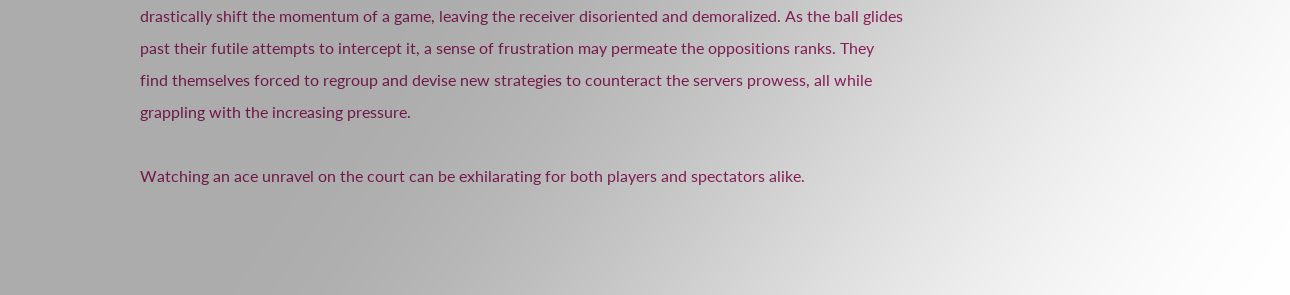drastically shift the momentum of a game, leaving the receiver disoriented and demoralized. As the ball glides past their futile attempts to intercept it, a sense of frustration may permeate the oppositions ranks. They find themselves forced to regroup and devise new strategies to counteract the servers prowess, all while grappling with the increasing pressure.

Watching an ace unravel on the court can be exhilarating for both players and spectators alike.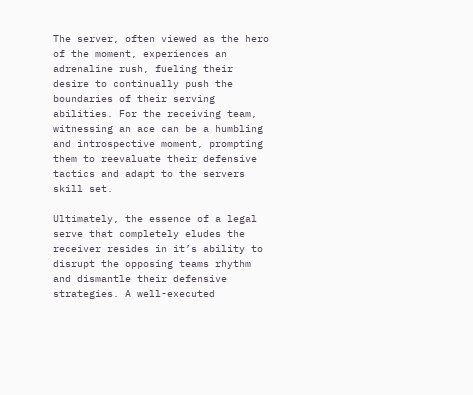The server, often viewed as the hero of the moment, experiences an adrenaline rush, fueling their desire to continually push the boundaries of their serving abilities. For the receiving team, witnessing an ace can be a humbling and introspective moment, prompting them to reevaluate their defensive tactics and adapt to the servers skill set.

Ultimately, the essence of a legal serve that completely eludes the receiver resides in it’s ability to disrupt the opposing teams rhythm and dismantle their defensive strategies. A well-executed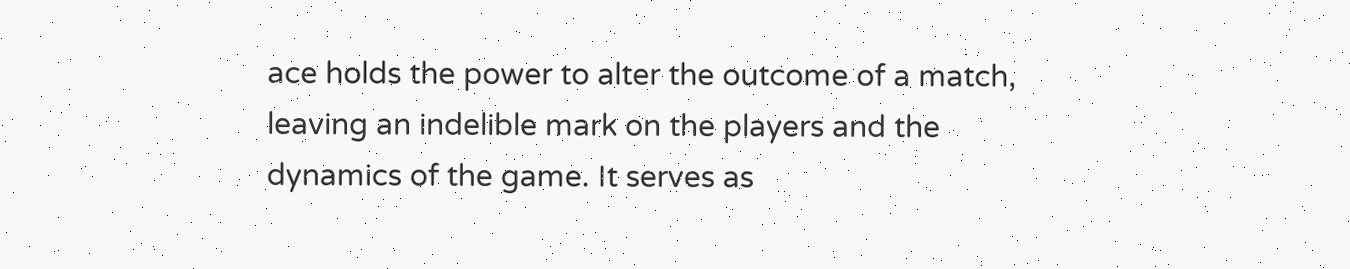ace holds the power to alter the outcome of a match, leaving an indelible mark on the players and the dynamics of the game. It serves as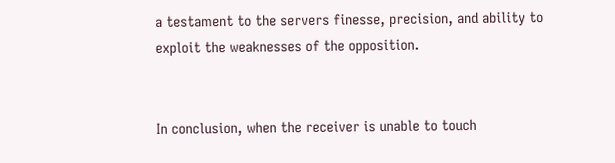a testament to the servers finesse, precision, and ability to exploit the weaknesses of the opposition.


In conclusion, when the receiver is unable to touch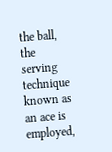the ball, the serving technique known as an ace is employed,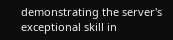demonstrating the server's exceptional skill in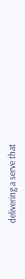delivering a serve that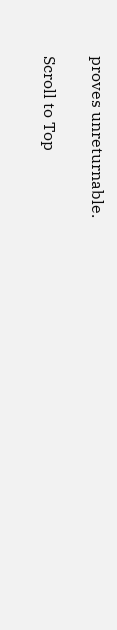proves unreturnable.

Scroll to Top